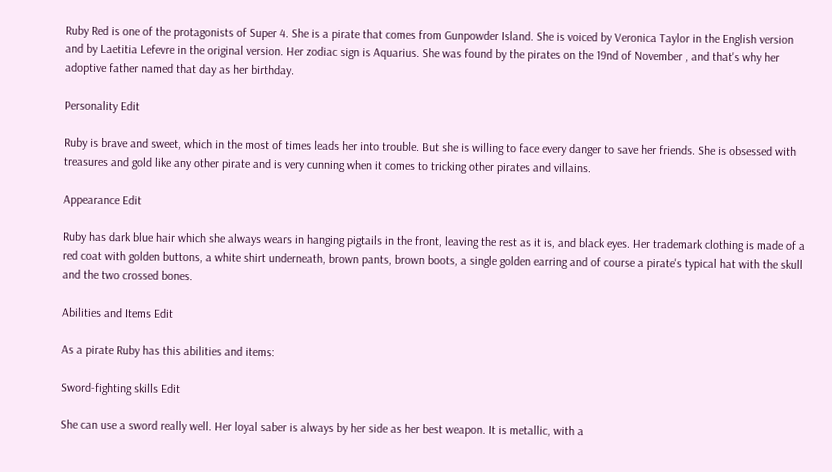Ruby Red is one of the protagonists of Super 4. She is a pirate that comes from Gunpowder Island. She is voiced by Veronica Taylor in the English version and by Laetitia Lefevre in the original version. Her zodiac sign is Aquarius. She was found by the pirates on the 19nd of November , and that's why her adoptive father named that day as her birthday.

Personality Edit

Ruby is brave and sweet, which in the most of times leads her into trouble. But she is willing to face every danger to save her friends. She is obsessed with treasures and gold like any other pirate and is very cunning when it comes to tricking other pirates and villains.

Appearance Edit

Ruby has dark blue hair which she always wears in hanging pigtails in the front, leaving the rest as it is, and black eyes. Her trademark clothing is made of a red coat with golden buttons, a white shirt underneath, brown pants, brown boots, a single golden earring and of course a pirate's typical hat with the skull and the two crossed bones.

Abilities and Items Edit

As a pirate Ruby has this abilities and items:

Sword-fighting skills Edit

She can use a sword really well. Her loyal saber is always by her side as her best weapon. It is metallic, with a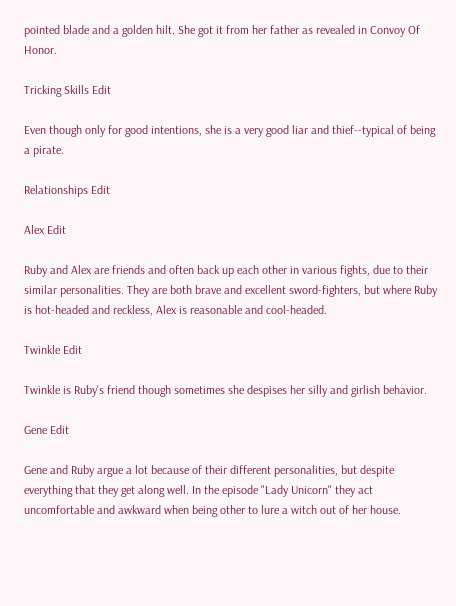pointed blade and a golden hilt. She got it from her father as revealed in Convoy Of Honor.

Tricking Skills Edit

Even though only for good intentions, she is a very good liar and thief--typical of being a pirate.

Relationships Edit

Alex Edit

Ruby and Alex are friends and often back up each other in various fights, due to their similar personalities. They are both brave and excellent sword-fighters, but where Ruby is hot-headed and reckless, Alex is reasonable and cool-headed.

Twinkle Edit

Twinkle is Ruby's friend though sometimes she despises her silly and girlish behavior.

Gene Edit

Gene and Ruby argue a lot because of their different personalities, but despite everything that they get along well. In the episode "Lady Unicorn" they act uncomfortable and awkward when being other to lure a witch out of her house.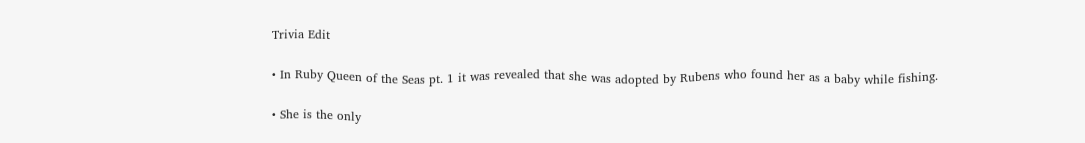Trivia Edit

• In Ruby Queen of the Seas pt. 1 it was revealed that she was adopted by Rubens who found her as a baby while fishing.

• She is the only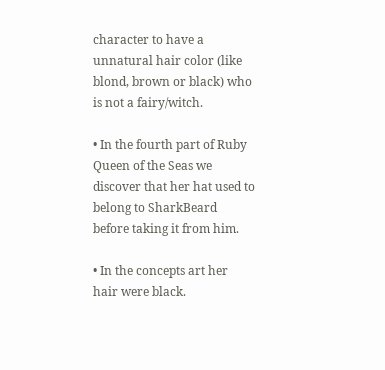character to have a unnatural hair color (like blond, brown or black) who is not a fairy/witch.

• In the fourth part of Ruby Queen of the Seas we discover that her hat used to belong to SharkBeard before taking it from him.

• In the concepts art her hair were black.